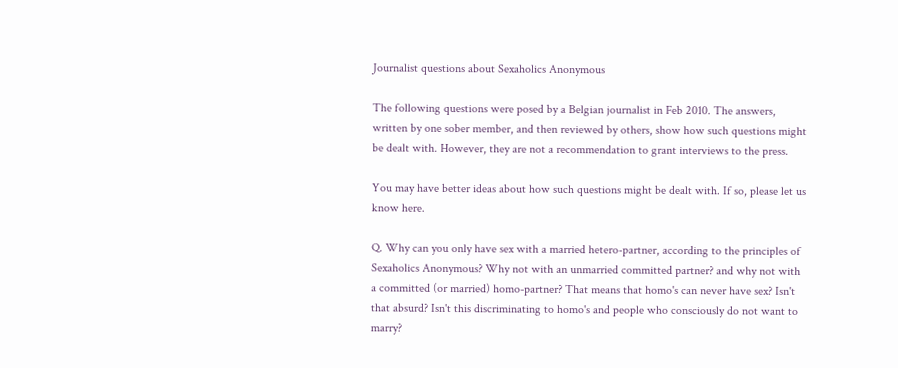Journalist questions about Sexaholics Anonymous

The following questions were posed by a Belgian journalist in Feb 2010. The answers, written by one sober member, and then reviewed by others, show how such questions might be dealt with. However, they are not a recommendation to grant interviews to the press.

You may have better ideas about how such questions might be dealt with. If so, please let us know here.

Q. Why can you only have sex with a married hetero-partner, according to the principles of Sexaholics Anonymous? Why not with an unmarried committed partner? and why not with a committed (or married) homo-partner? That means that homo's can never have sex? Isn't that absurd? Isn't this discriminating to homo's and people who consciously do not want to marry?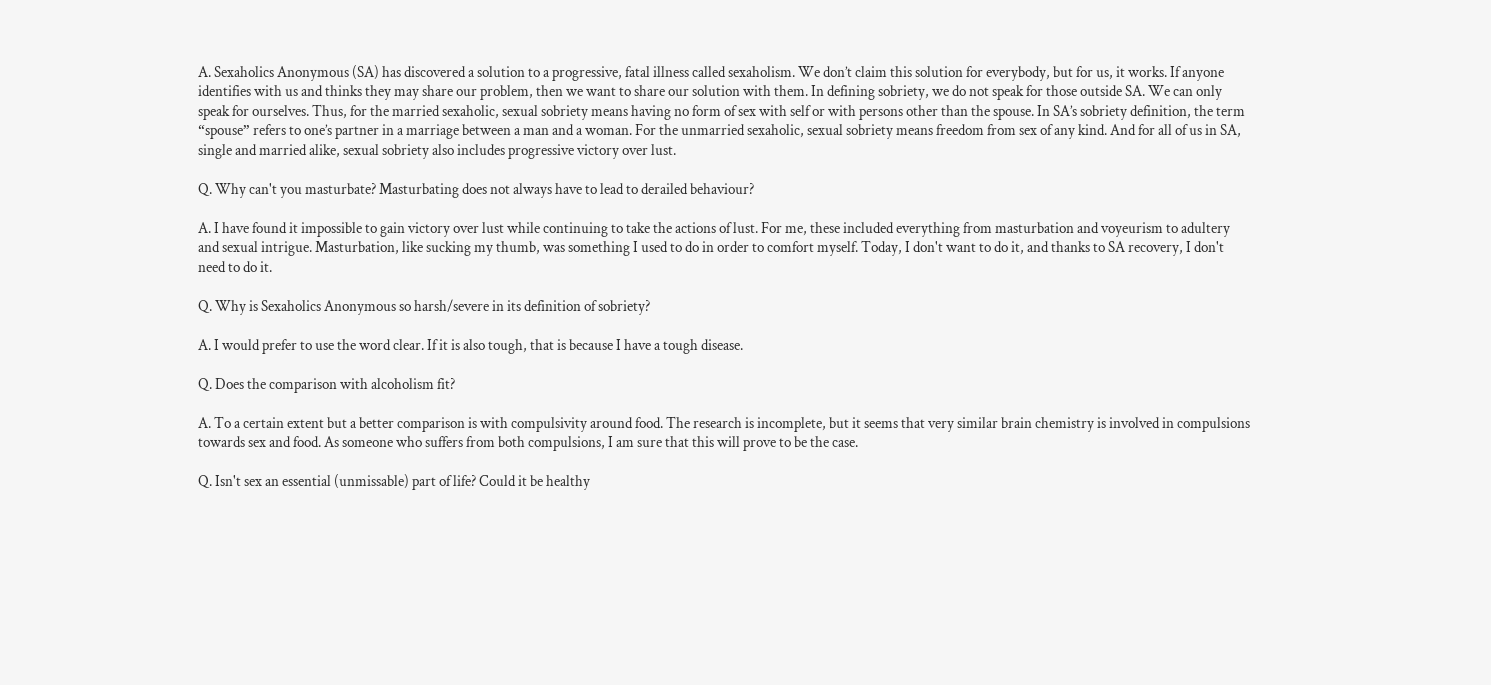A. Sexaholics Anonymous (SA) has discovered a solution to a progressive, fatal illness called sexaholism. We don’t claim this solution for everybody, but for us, it works. If anyone identifies with us and thinks they may share our problem, then we want to share our solution with them. In defining sobriety, we do not speak for those outside SA. We can only speak for ourselves. Thus, for the married sexaholic, sexual sobriety means having no form of sex with self or with persons other than the spouse. In SA’s sobriety definition, the term “spouse” refers to one’s partner in a marriage between a man and a woman. For the unmarried sexaholic, sexual sobriety means freedom from sex of any kind. And for all of us in SA, single and married alike, sexual sobriety also includes progressive victory over lust.

Q. Why can't you masturbate? Masturbating does not always have to lead to derailed behaviour?

A. I have found it impossible to gain victory over lust while continuing to take the actions of lust. For me, these included everything from masturbation and voyeurism to adultery and sexual intrigue. Masturbation, like sucking my thumb, was something I used to do in order to comfort myself. Today, I don't want to do it, and thanks to SA recovery, I don't need to do it.

Q. Why is Sexaholics Anonymous so harsh/severe in its definition of sobriety?

A. I would prefer to use the word clear. If it is also tough, that is because I have a tough disease.

Q. Does the comparison with alcoholism fit?

A. To a certain extent but a better comparison is with compulsivity around food. The research is incomplete, but it seems that very similar brain chemistry is involved in compulsions towards sex and food. As someone who suffers from both compulsions, I am sure that this will prove to be the case.

Q. Isn't sex an essential (unmissable) part of life? Could it be healthy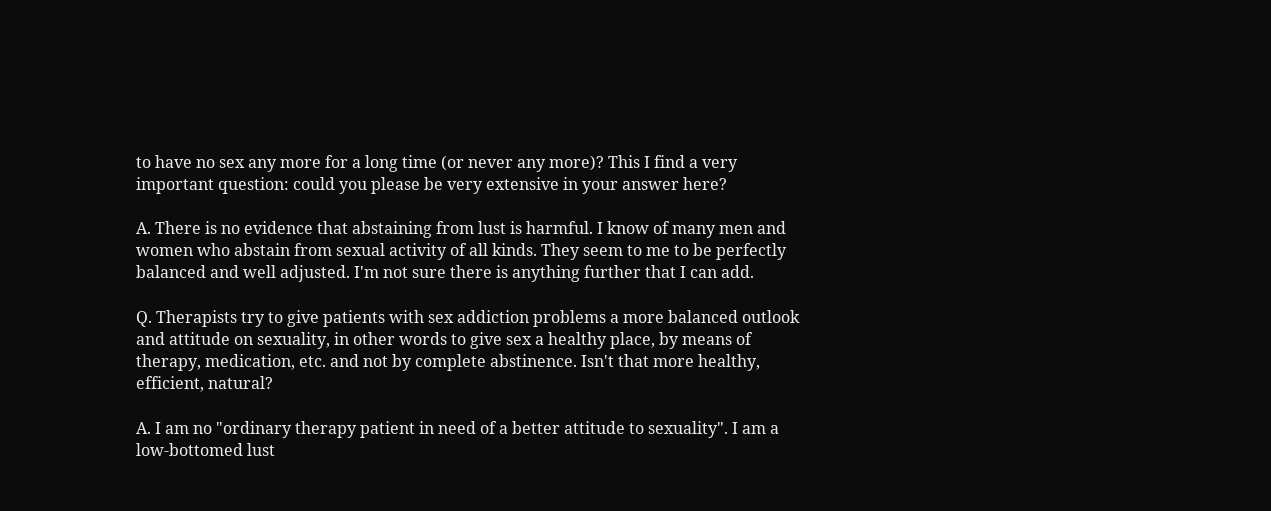to have no sex any more for a long time (or never any more)? This I find a very important question: could you please be very extensive in your answer here?

A. There is no evidence that abstaining from lust is harmful. I know of many men and women who abstain from sexual activity of all kinds. They seem to me to be perfectly balanced and well adjusted. I'm not sure there is anything further that I can add.

Q. Therapists try to give patients with sex addiction problems a more balanced outlook and attitude on sexuality, in other words to give sex a healthy place, by means of therapy, medication, etc. and not by complete abstinence. Isn't that more healthy, efficient, natural?

A. I am no "ordinary therapy patient in need of a better attitude to sexuality". I am a low-bottomed lust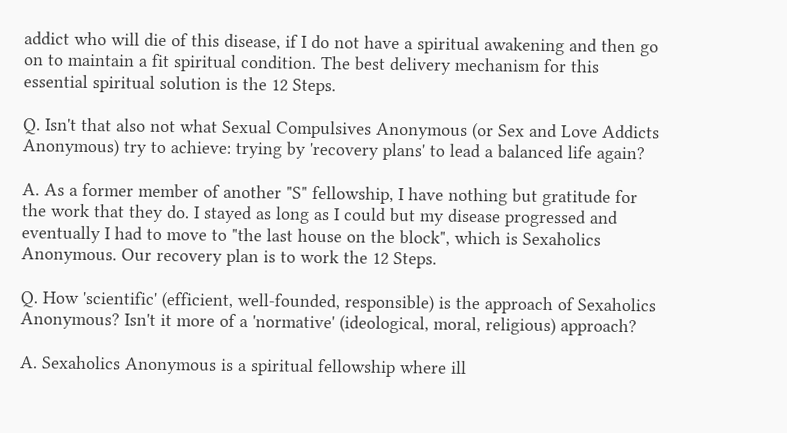addict who will die of this disease, if I do not have a spiritual awakening and then go on to maintain a fit spiritual condition. The best delivery mechanism for this essential spiritual solution is the 12 Steps.

Q. Isn't that also not what Sexual Compulsives Anonymous (or Sex and Love Addicts Anonymous) try to achieve: trying by 'recovery plans' to lead a balanced life again?

A. As a former member of another "S" fellowship, I have nothing but gratitude for the work that they do. I stayed as long as I could but my disease progressed and eventually I had to move to "the last house on the block", which is Sexaholics Anonymous. Our recovery plan is to work the 12 Steps.

Q. How 'scientific' (efficient, well-founded, responsible) is the approach of Sexaholics Anonymous? Isn't it more of a 'normative' (ideological, moral, religious) approach?

A. Sexaholics Anonymous is a spiritual fellowship where ill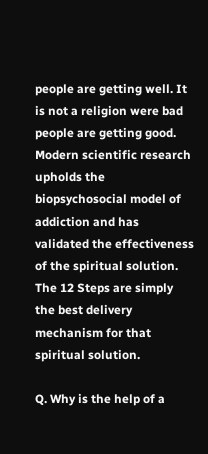people are getting well. It is not a religion were bad people are getting good. Modern scientific research upholds the biopsychosocial model of addiction and has validated the effectiveness of the spiritual solution. The 12 Steps are simply the best delivery mechanism for that spiritual solution.

Q. Why is the help of a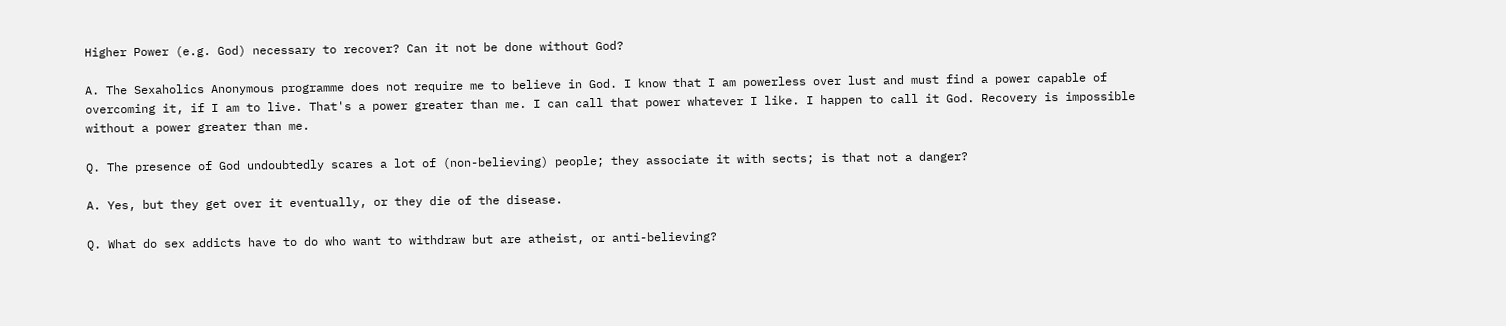Higher Power (e.g. God) necessary to recover? Can it not be done without God?

A. The Sexaholics Anonymous programme does not require me to believe in God. I know that I am powerless over lust and must find a power capable of overcoming it, if I am to live. That's a power greater than me. I can call that power whatever I like. I happen to call it God. Recovery is impossible without a power greater than me.

Q. The presence of God undoubtedly scares a lot of (non-believing) people; they associate it with sects; is that not a danger?

A. Yes, but they get over it eventually, or they die of the disease.

Q. What do sex addicts have to do who want to withdraw but are atheist, or anti-believing?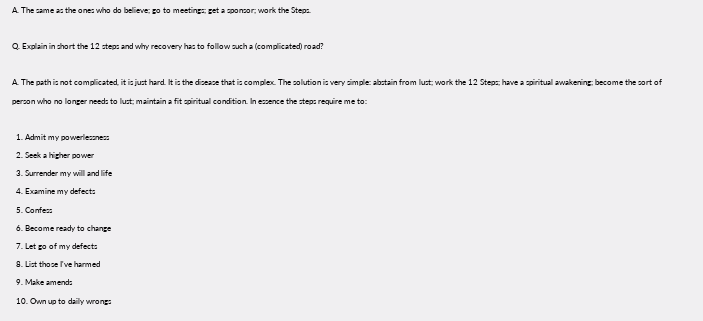A. The same as the ones who do believe; go to meetings; get a sponsor; work the Steps.

Q. Explain in short the 12 steps and why recovery has to follow such a (complicated) road?

A. The path is not complicated, it is just hard. It is the disease that is complex. The solution is very simple: abstain from lust; work the 12 Steps; have a spiritual awakening; become the sort of person who no longer needs to lust; maintain a fit spiritual condition. In essence the steps require me to:

  1. Admit my powerlessness
  2. Seek a higher power
  3. Surrender my will and life
  4. Examine my defects
  5. Confess
  6. Become ready to change
  7. Let go of my defects
  8. List those I've harmed
  9. Make amends
  10. Own up to daily wrongs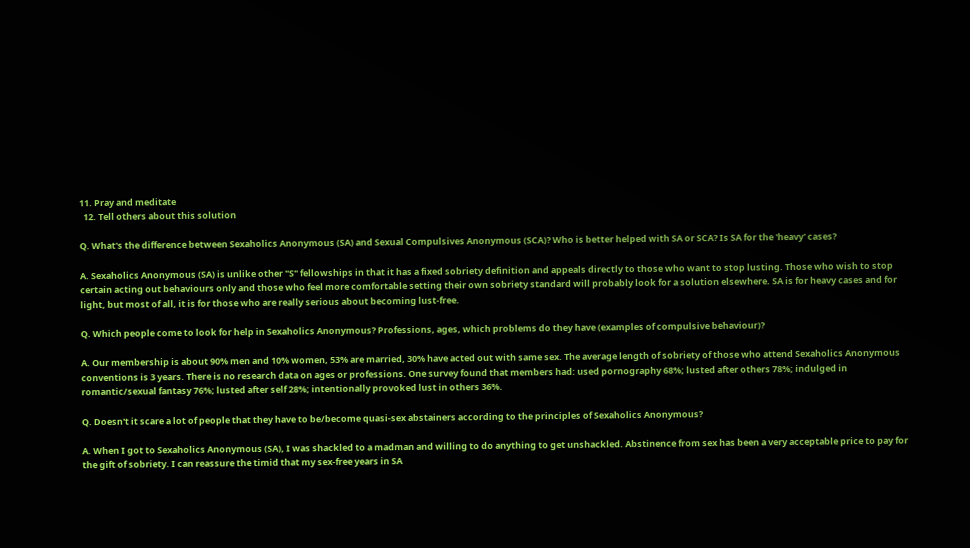11. Pray and meditate
  12. Tell others about this solution

Q. What's the difference between Sexaholics Anonymous (SA) and Sexual Compulsives Anonymous (SCA)? Who is better helped with SA or SCA? Is SA for the 'heavy' cases?

A. Sexaholics Anonymous (SA) is unlike other "S" fellowships in that it has a fixed sobriety definition and appeals directly to those who want to stop lusting. Those who wish to stop certain acting out behaviours only and those who feel more comfortable setting their own sobriety standard will probably look for a solution elsewhere. SA is for heavy cases and for light, but most of all, it is for those who are really serious about becoming lust-free.

Q. Which people come to look for help in Sexaholics Anonymous? Professions, ages, which problems do they have (examples of compulsive behaviour)?

A. Our membership is about 90% men and 10% women, 53% are married, 30% have acted out with same sex. The average length of sobriety of those who attend Sexaholics Anonymous conventions is 3 years. There is no research data on ages or professions. One survey found that members had: used pornography 68%; lusted after others 78%; indulged in romantic/sexual fantasy 76%; lusted after self 28%; intentionally provoked lust in others 36%.

Q. Doesn't it scare a lot of people that they have to be/become quasi-sex abstainers according to the principles of Sexaholics Anonymous?

A. When I got to Sexaholics Anonymous (SA), I was shackled to a madman and willing to do anything to get unshackled. Abstinence from sex has been a very acceptable price to pay for the gift of sobriety. I can reassure the timid that my sex-free years in SA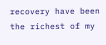recovery have been the richest of my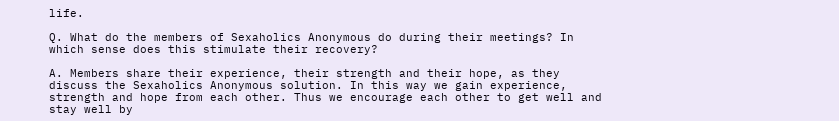life.

Q. What do the members of Sexaholics Anonymous do during their meetings? In which sense does this stimulate their recovery?

A. Members share their experience, their strength and their hope, as they discuss the Sexaholics Anonymous solution. In this way we gain experience, strength and hope from each other. Thus we encourage each other to get well and stay well by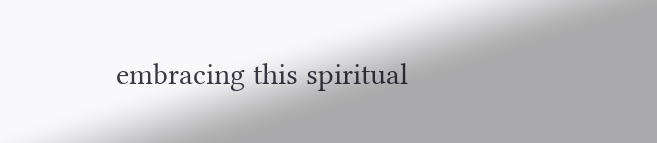embracing this spiritual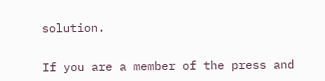solution.


If you are a member of the press and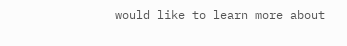would like to learn more about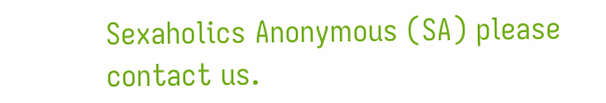Sexaholics Anonymous (SA) please contact us.